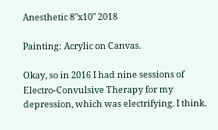Anesthetic 8″x10″ 2018

Painting: Acrylic on Canvas.

Okay, so in 2016 I had nine sessions of Electro-Convulsive Therapy for my depression, which was electrifying. I think.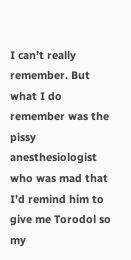I can’t really remember. But what I do remember was the pissy anesthesiologist who was mad that I’d remind him to give me Torodol so my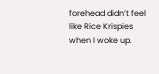forehead didn’t feel like Rice Krispies when I woke up.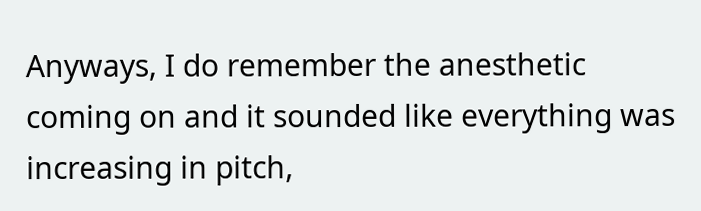Anyways, I do remember the anesthetic coming on and it sounded like everything was increasing in pitch,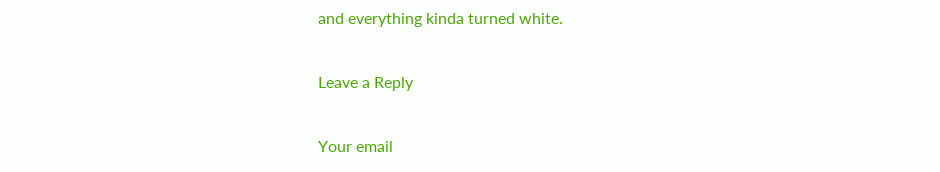and everything kinda turned white.

Leave a Reply

Your email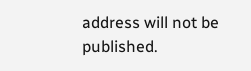address will not be published.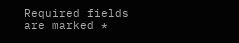Required fields are marked *